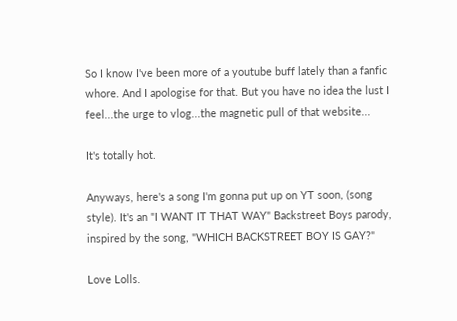So I know I've been more of a youtube buff lately than a fanfic whore. And I apologise for that. But you have no idea the lust I feel...the urge to vlog...the magnetic pull of that website...

It's totally hot.

Anyways, here's a song I'm gonna put up on YT soon, (song style). It's an "I WANT IT THAT WAY" Backstreet Boys parody, inspired by the song, "WHICH BACKSTREET BOY IS GAY?"

Love Lolls.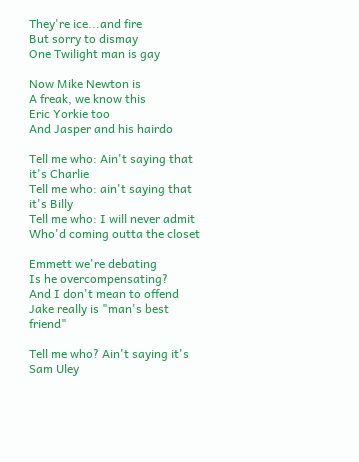They're ice...and fire
But sorry to dismay
One Twilight man is gay

Now Mike Newton is
A freak, we know this
Eric Yorkie too
And Jasper and his hairdo

Tell me who: Ain't saying that it's Charlie
Tell me who: ain't saying that it's Billy
Tell me who: I will never admit
Who'd coming outta the closet

Emmett we're debating
Is he overcompensating?
And I don't mean to offend
Jake really is "man's best friend"

Tell me who? Ain't saying it's Sam Uley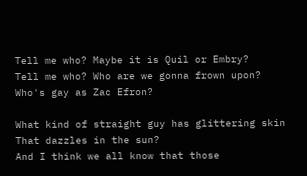Tell me who? Maybe it is Quil or Embry?
Tell me who? Who are we gonna frown upon?
Who's gay as Zac Efron?

What kind of straight guy has glittering skin
That dazzles in the sun?
And I think we all know that those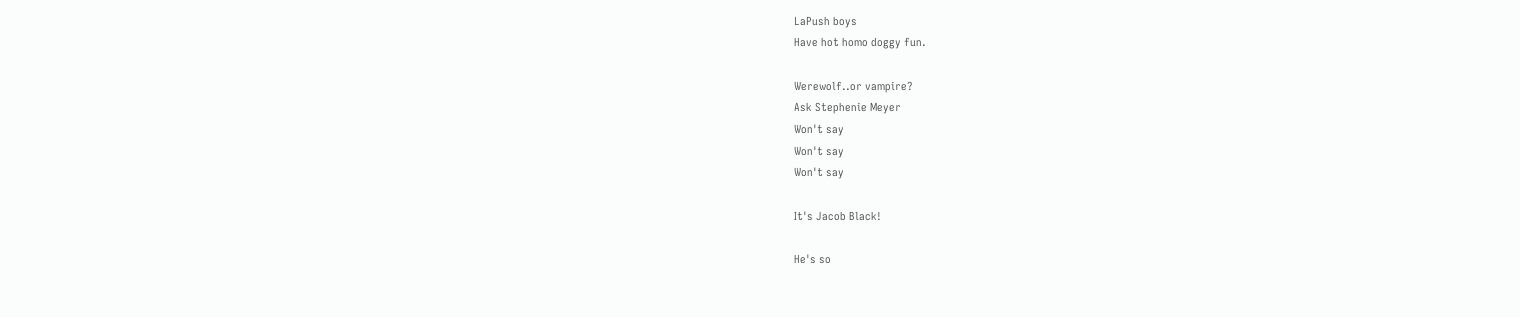LaPush boys
Have hot homo doggy fun.

Werewolf..or vampire?
Ask Stephenie Meyer
Won't say
Won't say
Won't say

It's Jacob Black!

He's so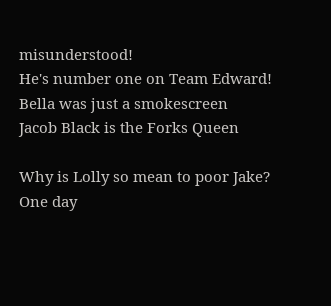misunderstood!
He's number one on Team Edward!
Bella was just a smokescreen
Jacob Black is the Forks Queen

Why is Lolly so mean to poor Jake?
One day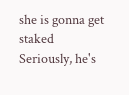she is gonna get staked
Seriously, he's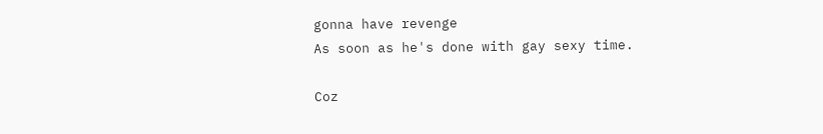gonna have revenge
As soon as he's done with gay sexy time.

Coz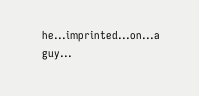he...imprinted...on...a guy...